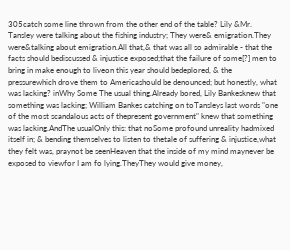305catch some line thrown from the other end of the table? Lily &Mr. Tansley were talking about the fishing industry; They were& emigration.They were&talking about emigration.All that,& that was all so admirable - that the facts should bediscussed & injustice exposed;that the failure of some[?] men to bring in make enough to liveon this year should bedeplored, & the pressurewhich drove them to Americashould be denounced; but honestly, what was lacking? inWhy Some The usual thing.Already bored, Lily Bankesknew that something was lacking; William Bankes catching on toTansleys last words "one of the most scandalous acts of thepresent government" knew that something was lacking.AndThe usualOnly this: that noSome profound unreality hadmixed itself in; & bending themselves to listen to thetale of suffering & injustice,what they felt was, praynot be seenHeaven that the inside of my mind maynever be exposed to viewfor I am fo lying.TheyThey would give money,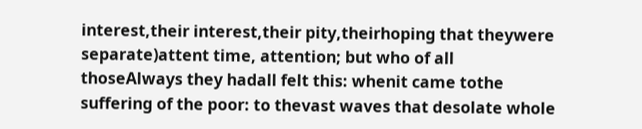interest,their interest,their pity,theirhoping that theywere separate)attent time, attention; but who of all thoseAlways they hadall felt this: whenit came tothe suffering of the poor: to thevast waves that desolate whole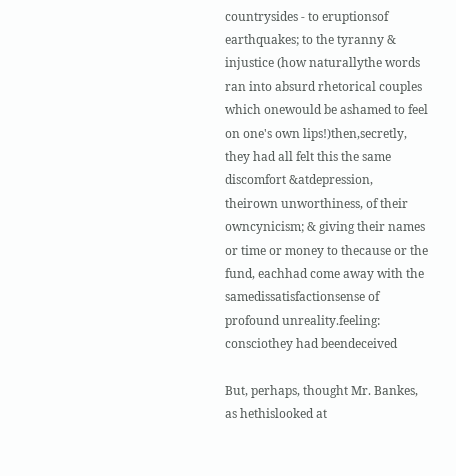countrysides - to eruptionsof earthquakes; to the tyranny & injustice (how naturallythe words ran into absurd rhetorical couples which onewould be ashamed to feel on one's own lips!)then,secretly, they had all felt this the same discomfort &atdepression, theirown unworthiness, of their owncynicism; & giving their names or time or money to thecause or the fund, eachhad come away with the samedissatisfactionsense of profound unreality.feeling: consciothey had beendeceived

But, perhaps, thought Mr. Bankes, as hethislooked at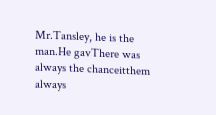Mr.Tansley, he is the man.He gavThere was always the chanceitthem always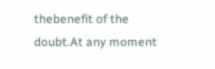thebenefit of the doubt.At any moment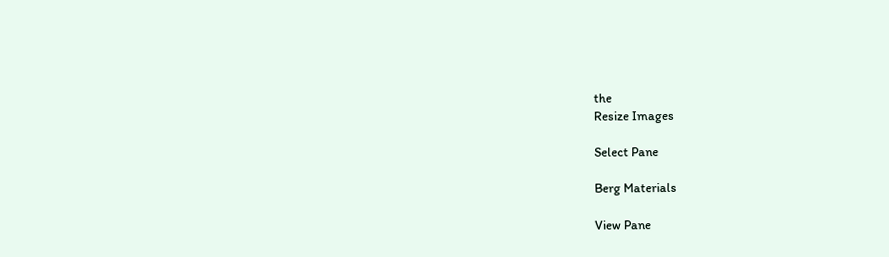the
Resize Images

Select Pane

Berg Materials

View Pane